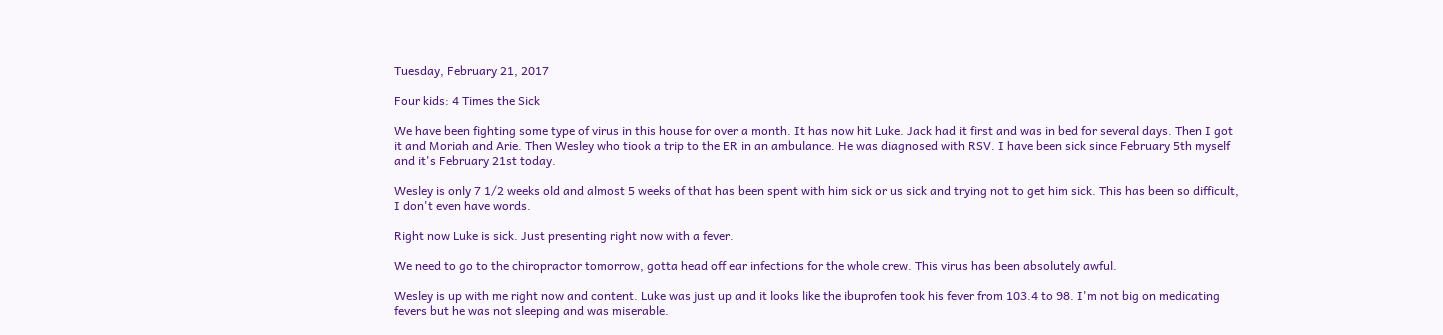Tuesday, February 21, 2017

Four kids: 4 Times the Sick

We have been fighting some type of virus in this house for over a month. It has now hit Luke. Jack had it first and was in bed for several days. Then I got it and Moriah and Arie. Then Wesley who tiook a trip to the ER in an ambulance. He was diagnosed with RSV. I have been sick since February 5th myself and it's February 21st today.

Wesley is only 7 1/2 weeks old and almost 5 weeks of that has been spent with him sick or us sick and trying not to get him sick. This has been so difficult, I don't even have words.

Right now Luke is sick. Just presenting right now with a fever.

We need to go to the chiropractor tomorrow, gotta head off ear infections for the whole crew. This virus has been absolutely awful.

Wesley is up with me right now and content. Luke was just up and it looks like the ibuprofen took his fever from 103.4 to 98. I'm not big on medicating fevers but he was not sleeping and was miserable.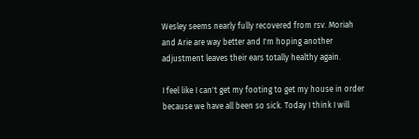Wesley seems nearly fully recovered from rsv. Moriah and Arie are way better and I'm hoping another adjustment leaves their ears totally healthy again.

I feel like I can't get my footing to get my house in order because we have all been so sick. Today I think I will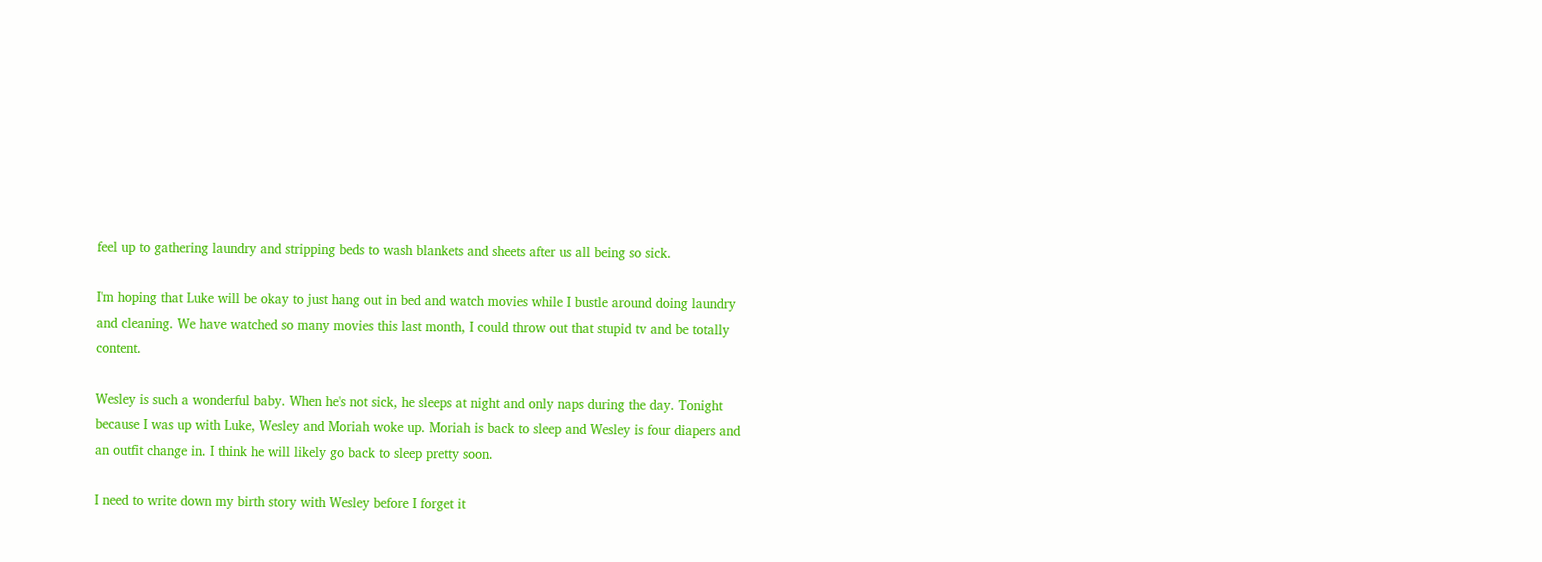feel up to gathering laundry and stripping beds to wash blankets and sheets after us all being so sick.

I'm hoping that Luke will be okay to just hang out in bed and watch movies while I bustle around doing laundry and cleaning. We have watched so many movies this last month, I could throw out that stupid tv and be totally content.

Wesley is such a wonderful baby. When he's not sick, he sleeps at night and only naps during the day. Tonight because I was up with Luke, Wesley and Moriah woke up. Moriah is back to sleep and Wesley is four diapers and an outfit change in. I think he will likely go back to sleep pretty soon.

I need to write down my birth story with Wesley before I forget it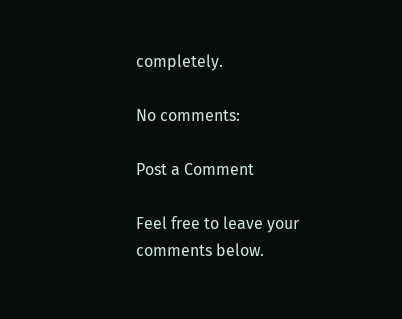completely.

No comments:

Post a Comment

Feel free to leave your comments below.